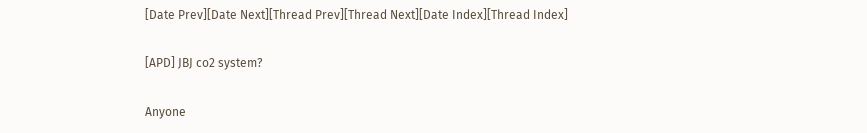[Date Prev][Date Next][Thread Prev][Thread Next][Date Index][Thread Index]

[APD] JBJ co2 system?

Anyone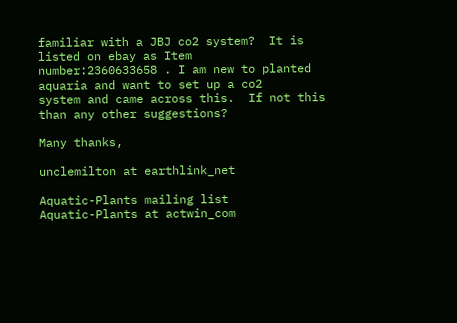familiar with a JBJ co2 system?  It is listed on ebay as Item
number:2360633658 . I am new to planted aquaria and want to set up a co2
system and came across this.  If not this than any other suggestions?

Many thanks,

unclemilton at earthlink_net

Aquatic-Plants mailing list
Aquatic-Plants at actwin_com